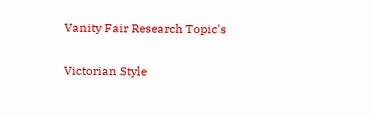Vanity Fair Research Topic's

Victorian Style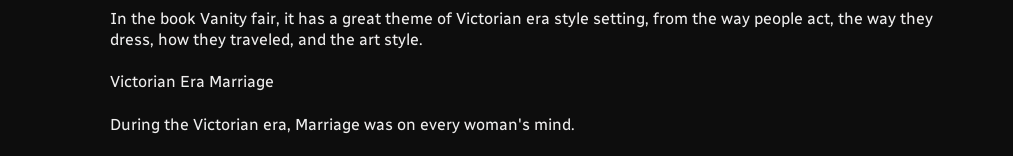In the book Vanity fair, it has a great theme of Victorian era style setting, from the way people act, the way they dress, how they traveled, and the art style.

Victorian Era Marriage

During the Victorian era, Marriage was on every woman's mind.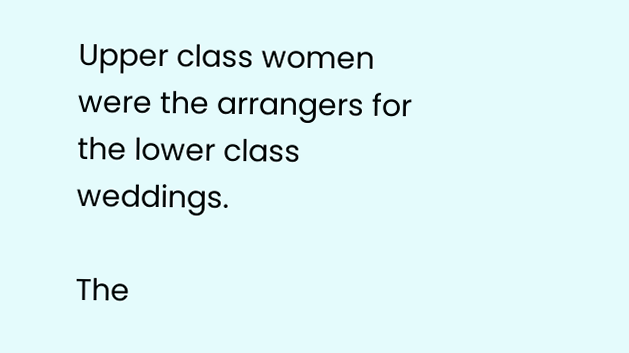Upper class women were the arrangers for the lower class weddings.

The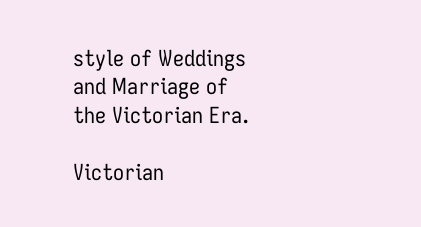style of Weddings and Marriage of the Victorian Era.

Victorian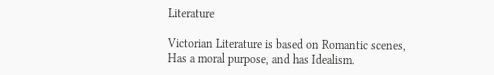Literature

Victorian Literature is based on Romantic scenes, Has a moral purpose, and has Idealism.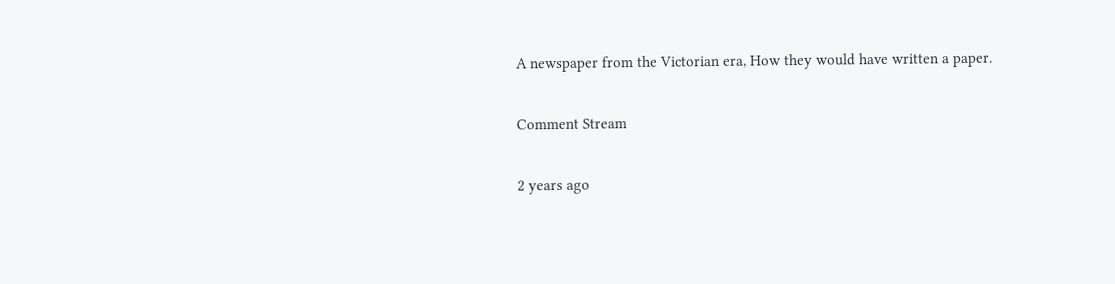A newspaper from the Victorian era, How they would have written a paper.

Comment Stream

2 years ago